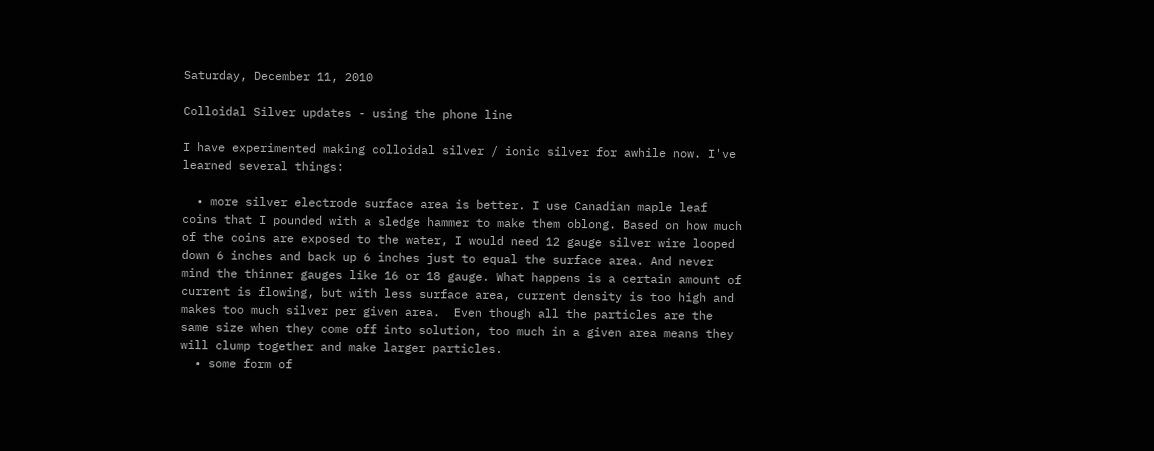Saturday, December 11, 2010

Colloidal Silver updates - using the phone line

I have experimented making colloidal silver / ionic silver for awhile now. I've learned several things:

  • more silver electrode surface area is better. I use Canadian maple leaf coins that I pounded with a sledge hammer to make them oblong. Based on how much of the coins are exposed to the water, I would need 12 gauge silver wire looped down 6 inches and back up 6 inches just to equal the surface area. And never mind the thinner gauges like 16 or 18 gauge. What happens is a certain amount of current is flowing, but with less surface area, current density is too high and makes too much silver per given area.  Even though all the particles are the same size when they come off into solution, too much in a given area means they will clump together and make larger particles.
  • some form of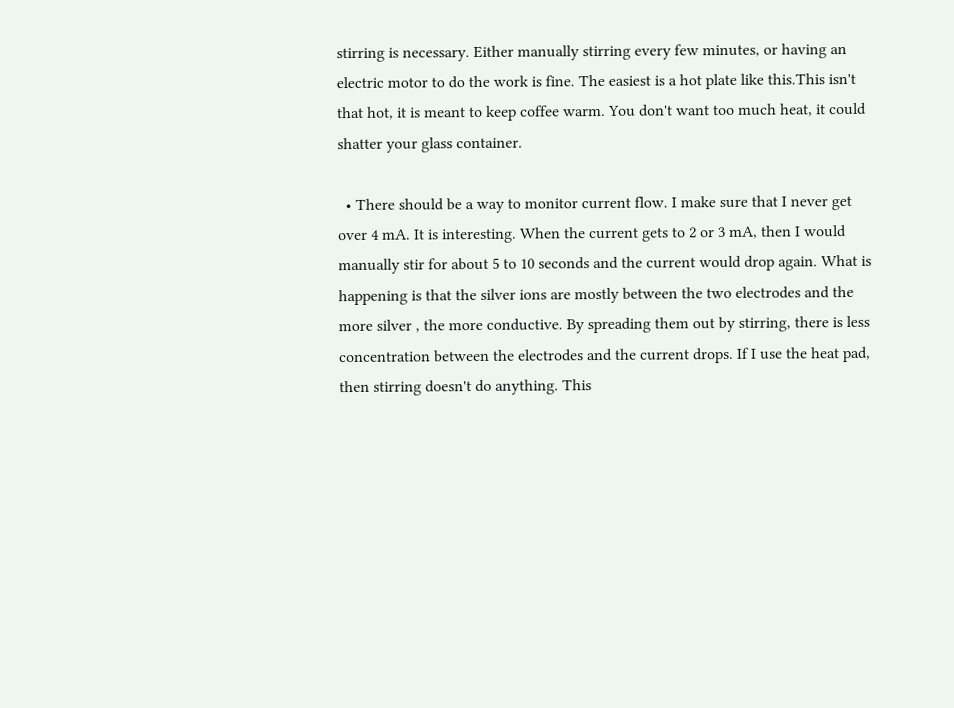stirring is necessary. Either manually stirring every few minutes, or having an electric motor to do the work is fine. The easiest is a hot plate like this.This isn't that hot, it is meant to keep coffee warm. You don't want too much heat, it could shatter your glass container.

  • There should be a way to monitor current flow. I make sure that I never get over 4 mA. It is interesting. When the current gets to 2 or 3 mA, then I would manually stir for about 5 to 10 seconds and the current would drop again. What is happening is that the silver ions are mostly between the two electrodes and the more silver , the more conductive. By spreading them out by stirring, there is less concentration between the electrodes and the current drops. If I use the heat pad, then stirring doesn't do anything. This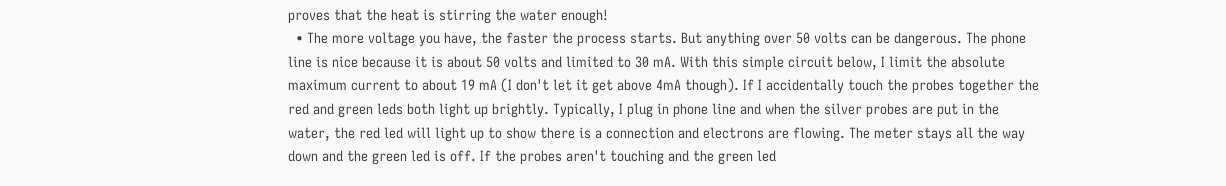proves that the heat is stirring the water enough!
  • The more voltage you have, the faster the process starts. But anything over 50 volts can be dangerous. The phone line is nice because it is about 50 volts and limited to 30 mA. With this simple circuit below, I limit the absolute maximum current to about 19 mA (I don't let it get above 4mA though). If I accidentally touch the probes together the red and green leds both light up brightly. Typically, I plug in phone line and when the silver probes are put in the water, the red led will light up to show there is a connection and electrons are flowing. The meter stays all the way down and the green led is off. If the probes aren't touching and the green led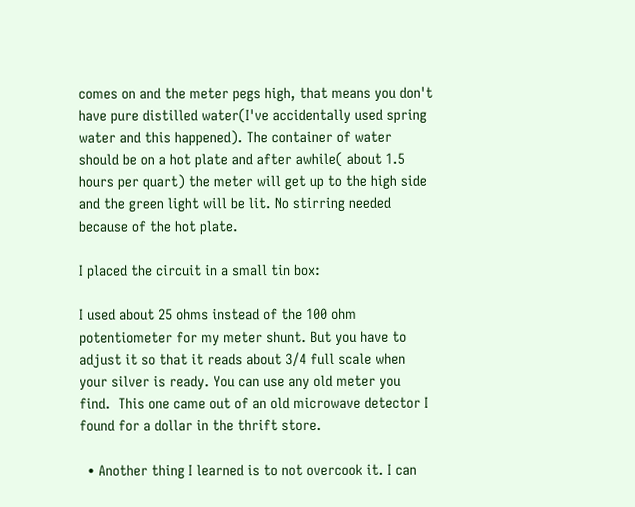comes on and the meter pegs high, that means you don't have pure distilled water(I've accidentally used spring water and this happened). The container of water should be on a hot plate and after awhile( about 1.5 hours per quart) the meter will get up to the high side and the green light will be lit. No stirring needed because of the hot plate.

I placed the circuit in a small tin box:

I used about 25 ohms instead of the 100 ohm potentiometer for my meter shunt. But you have to adjust it so that it reads about 3/4 full scale when your silver is ready. You can use any old meter you find.  This one came out of an old microwave detector I found for a dollar in the thrift store.

  • Another thing I learned is to not overcook it. I can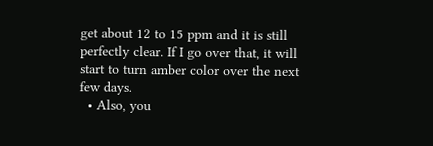get about 12 to 15 ppm and it is still perfectly clear. If I go over that, it will start to turn amber color over the next few days.
  • Also, you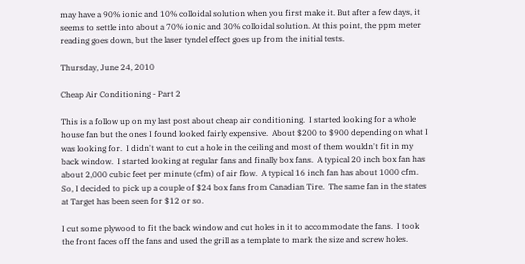may have a 90% ionic and 10% colloidal solution when you first make it. But after a few days, it seems to settle into about a 70% ionic and 30% colloidal solution. At this point, the ppm meter reading goes down, but the laser tyndel effect goes up from the initial tests.

Thursday, June 24, 2010

Cheap Air Conditioning - Part 2

This is a follow up on my last post about cheap air conditioning.  I started looking for a whole house fan but the ones I found looked fairly expensive.  About $200 to $900 depending on what I was looking for.  I didn't want to cut a hole in the ceiling and most of them wouldn't fit in my back window.  I started looking at regular fans and finally box fans.  A typical 20 inch box fan has about 2,000 cubic feet per minute (cfm) of air flow.  A typical 16 inch fan has about 1000 cfm.  So, I decided to pick up a couple of $24 box fans from Canadian Tire.  The same fan in the states at Target has been seen for $12 or so.

I cut some plywood to fit the back window and cut holes in it to accommodate the fans.  I took the front faces off the fans and used the grill as a template to mark the size and screw holes.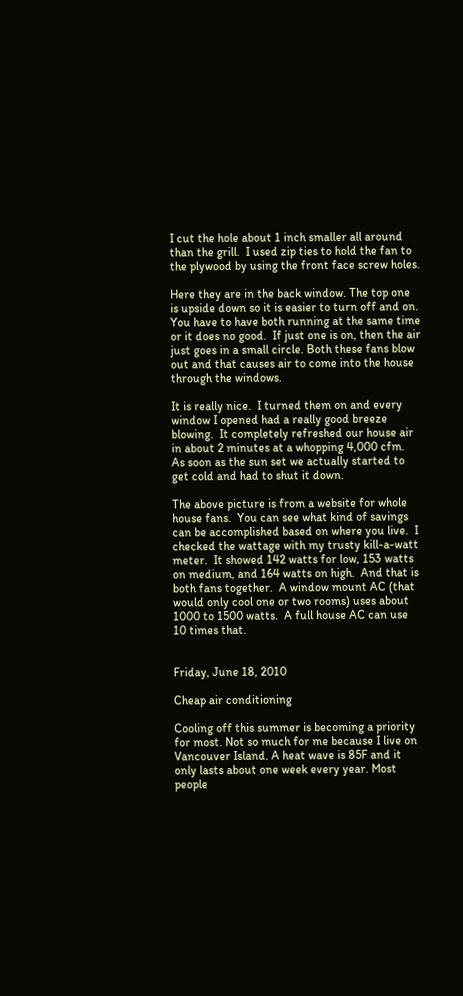I cut the hole about 1 inch smaller all around than the grill.  I used zip ties to hold the fan to the plywood by using the front face screw holes.

Here they are in the back window. The top one is upside down so it is easier to turn off and on. You have to have both running at the same time or it does no good.  If just one is on, then the air just goes in a small circle. Both these fans blow out and that causes air to come into the house through the windows.

It is really nice.  I turned them on and every window I opened had a really good breeze blowing.  It completely refreshed our house air in about 2 minutes at a whopping 4,000 cfm.  As soon as the sun set we actually started to get cold and had to shut it down.

The above picture is from a website for whole house fans.  You can see what kind of savings can be accomplished based on where you live.  I checked the wattage with my trusty kill-a-watt meter.  It showed 142 watts for low, 153 watts on medium, and 164 watts on high.  And that is both fans together.  A window mount AC (that would only cool one or two rooms) uses about 1000 to 1500 watts.  A full house AC can use 10 times that.


Friday, June 18, 2010

Cheap air conditioning

Cooling off this summer is becoming a priority for most. Not so much for me because I live on Vancouver Island. A heat wave is 85F and it only lasts about one week every year. Most people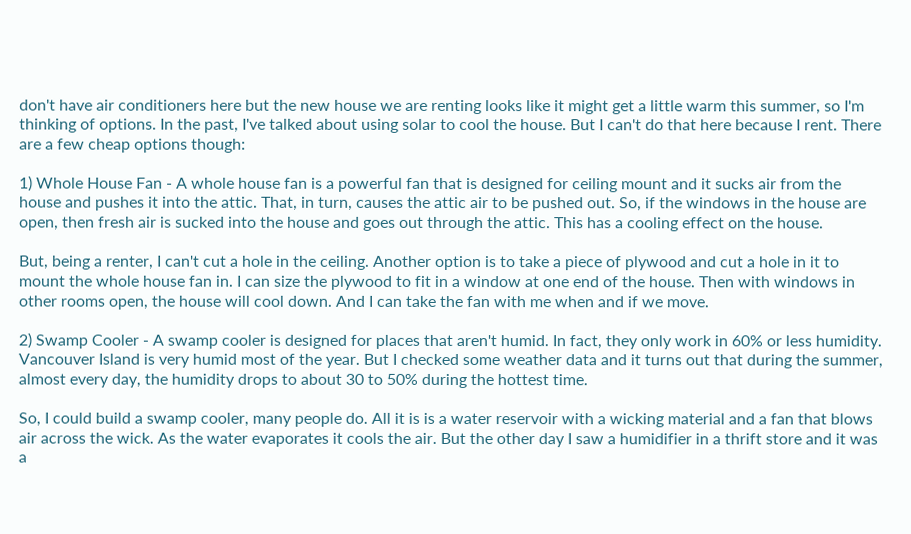don't have air conditioners here but the new house we are renting looks like it might get a little warm this summer, so I'm thinking of options. In the past, I've talked about using solar to cool the house. But I can't do that here because I rent. There are a few cheap options though:

1) Whole House Fan - A whole house fan is a powerful fan that is designed for ceiling mount and it sucks air from the house and pushes it into the attic. That, in turn, causes the attic air to be pushed out. So, if the windows in the house are open, then fresh air is sucked into the house and goes out through the attic. This has a cooling effect on the house.

But, being a renter, I can't cut a hole in the ceiling. Another option is to take a piece of plywood and cut a hole in it to mount the whole house fan in. I can size the plywood to fit in a window at one end of the house. Then with windows in other rooms open, the house will cool down. And I can take the fan with me when and if we move.

2) Swamp Cooler - A swamp cooler is designed for places that aren't humid. In fact, they only work in 60% or less humidity. Vancouver Island is very humid most of the year. But I checked some weather data and it turns out that during the summer, almost every day, the humidity drops to about 30 to 50% during the hottest time.

So, I could build a swamp cooler, many people do. All it is is a water reservoir with a wicking material and a fan that blows air across the wick. As the water evaporates it cools the air. But the other day I saw a humidifier in a thrift store and it was a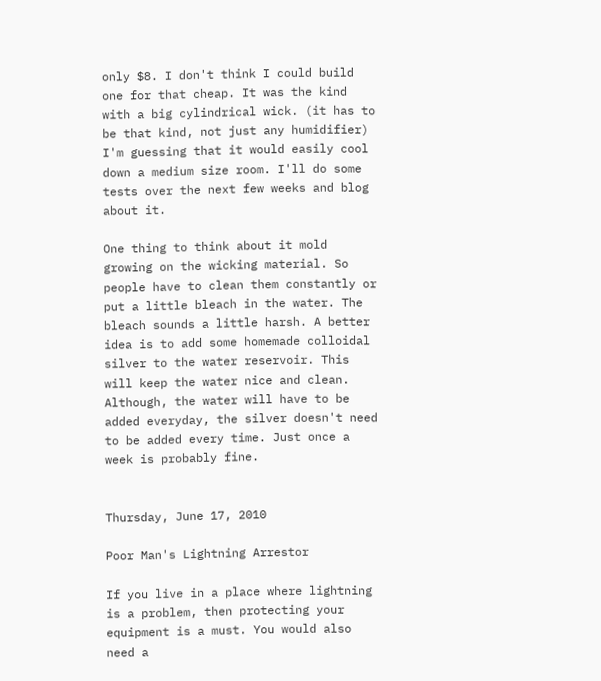only $8. I don't think I could build one for that cheap. It was the kind with a big cylindrical wick. (it has to be that kind, not just any humidifier) I'm guessing that it would easily cool down a medium size room. I'll do some tests over the next few weeks and blog about it.

One thing to think about it mold growing on the wicking material. So people have to clean them constantly or put a little bleach in the water. The bleach sounds a little harsh. A better idea is to add some homemade colloidal silver to the water reservoir. This will keep the water nice and clean. Although, the water will have to be added everyday, the silver doesn't need to be added every time. Just once a week is probably fine.


Thursday, June 17, 2010

Poor Man's Lightning Arrestor

If you live in a place where lightning is a problem, then protecting your equipment is a must. You would also need a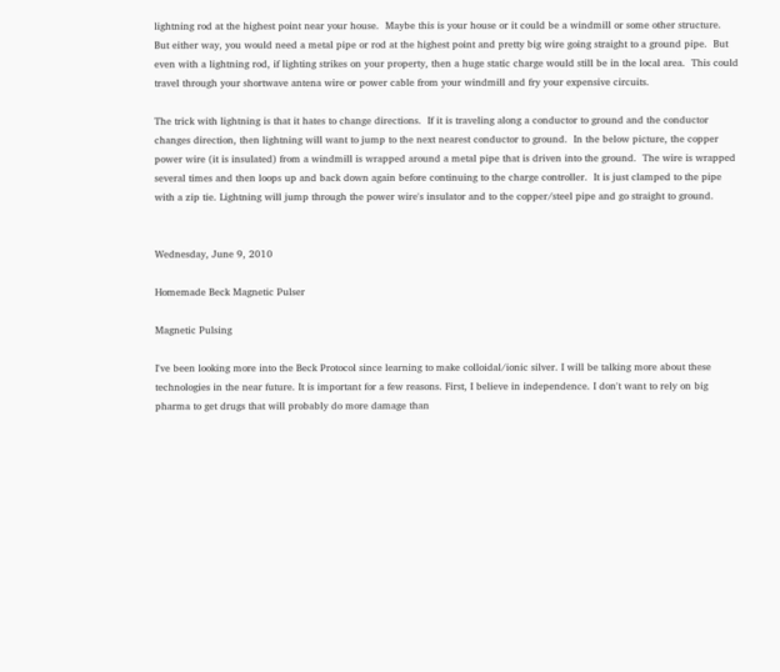lightning rod at the highest point near your house.  Maybe this is your house or it could be a windmill or some other structure.  But either way, you would need a metal pipe or rod at the highest point and pretty big wire going straight to a ground pipe.  But even with a lightning rod, if lighting strikes on your property, then a huge static charge would still be in the local area.  This could travel through your shortwave antena wire or power cable from your windmill and fry your expensive circuits.

The trick with lightning is that it hates to change directions.  If it is traveling along a conductor to ground and the conductor changes direction, then lightning will want to jump to the next nearest conductor to ground.  In the below picture, the copper power wire (it is insulated) from a windmill is wrapped around a metal pipe that is driven into the ground.  The wire is wrapped several times and then loops up and back down again before continuing to the charge controller.  It is just clamped to the pipe with a zip tie. Lightning will jump through the power wire's insulator and to the copper/steel pipe and go straight to ground.


Wednesday, June 9, 2010

Homemade Beck Magnetic Pulser

Magnetic Pulsing

I've been looking more into the Beck Protocol since learning to make colloidal/ionic silver. I will be talking more about these technologies in the near future. It is important for a few reasons. First, I believe in independence. I don't want to rely on big pharma to get drugs that will probably do more damage than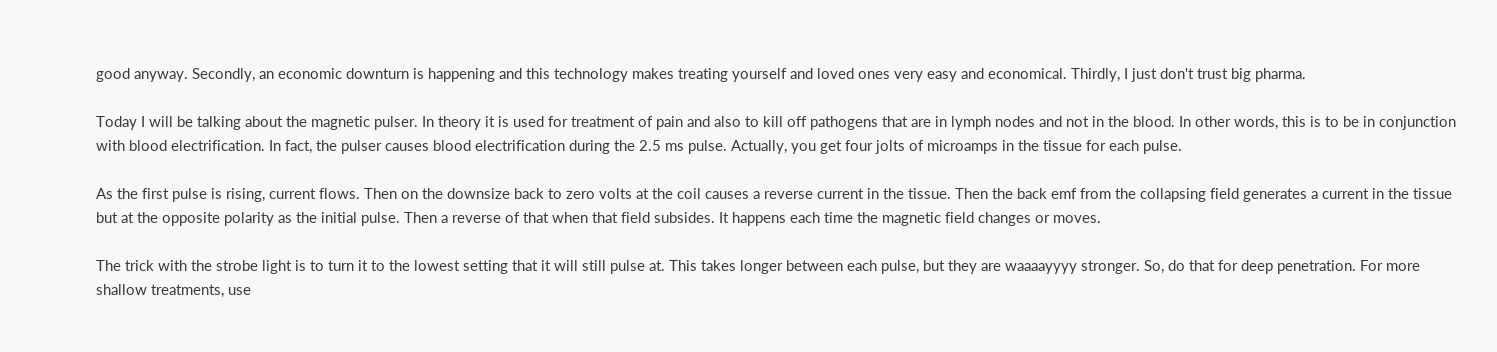good anyway. Secondly, an economic downturn is happening and this technology makes treating yourself and loved ones very easy and economical. Thirdly, I just don't trust big pharma.

Today I will be talking about the magnetic pulser. In theory it is used for treatment of pain and also to kill off pathogens that are in lymph nodes and not in the blood. In other words, this is to be in conjunction with blood electrification. In fact, the pulser causes blood electrification during the 2.5 ms pulse. Actually, you get four jolts of microamps in the tissue for each pulse.

As the first pulse is rising, current flows. Then on the downsize back to zero volts at the coil causes a reverse current in the tissue. Then the back emf from the collapsing field generates a current in the tissue but at the opposite polarity as the initial pulse. Then a reverse of that when that field subsides. It happens each time the magnetic field changes or moves.

The trick with the strobe light is to turn it to the lowest setting that it will still pulse at. This takes longer between each pulse, but they are waaaayyyy stronger. So, do that for deep penetration. For more shallow treatments, use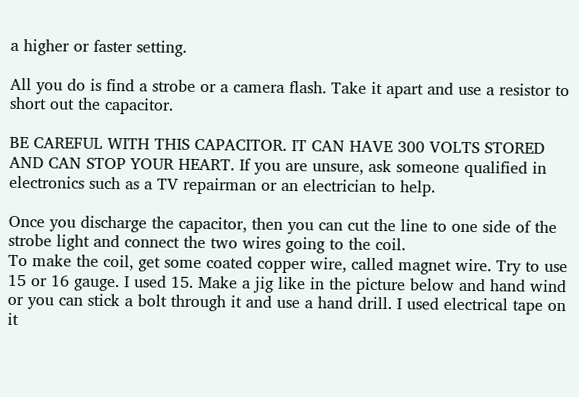a higher or faster setting.

All you do is find a strobe or a camera flash. Take it apart and use a resistor to short out the capacitor.

BE CAREFUL WITH THIS CAPACITOR. IT CAN HAVE 300 VOLTS STORED AND CAN STOP YOUR HEART. If you are unsure, ask someone qualified in electronics such as a TV repairman or an electrician to help.

Once you discharge the capacitor, then you can cut the line to one side of the strobe light and connect the two wires going to the coil.
To make the coil, get some coated copper wire, called magnet wire. Try to use 15 or 16 gauge. I used 15. Make a jig like in the picture below and hand wind or you can stick a bolt through it and use a hand drill. I used electrical tape on it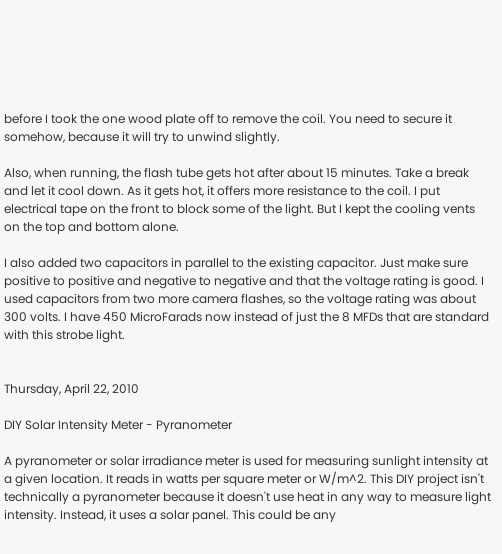before I took the one wood plate off to remove the coil. You need to secure it somehow, because it will try to unwind slightly.

Also, when running, the flash tube gets hot after about 15 minutes. Take a break and let it cool down. As it gets hot, it offers more resistance to the coil. I put electrical tape on the front to block some of the light. But I kept the cooling vents on the top and bottom alone.

I also added two capacitors in parallel to the existing capacitor. Just make sure positive to positive and negative to negative and that the voltage rating is good. I used capacitors from two more camera flashes, so the voltage rating was about 300 volts. I have 450 MicroFarads now instead of just the 8 MFDs that are standard with this strobe light.


Thursday, April 22, 2010

DIY Solar Intensity Meter - Pyranometer

A pyranometer or solar irradiance meter is used for measuring sunlight intensity at a given location. It reads in watts per square meter or W/m^2. This DIY project isn't technically a pyranometer because it doesn't use heat in any way to measure light intensity. Instead, it uses a solar panel. This could be any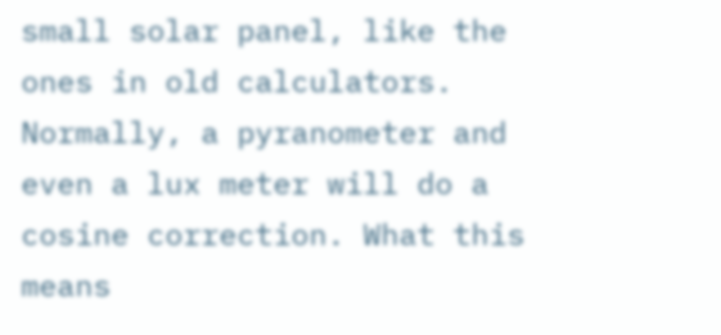small solar panel, like the ones in old calculators. Normally, a pyranometer and even a lux meter will do a cosine correction. What this means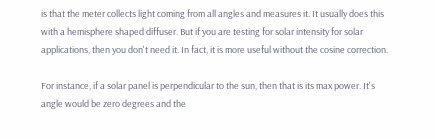is that the meter collects light coming from all angles and measures it. It usually does this with a hemisphere shaped diffuser. But if you are testing for solar intensity for solar applications, then you don't need it. In fact, it is more useful without the cosine correction.

For instance, if a solar panel is perpendicular to the sun, then that is its max power. It's angle would be zero degrees and the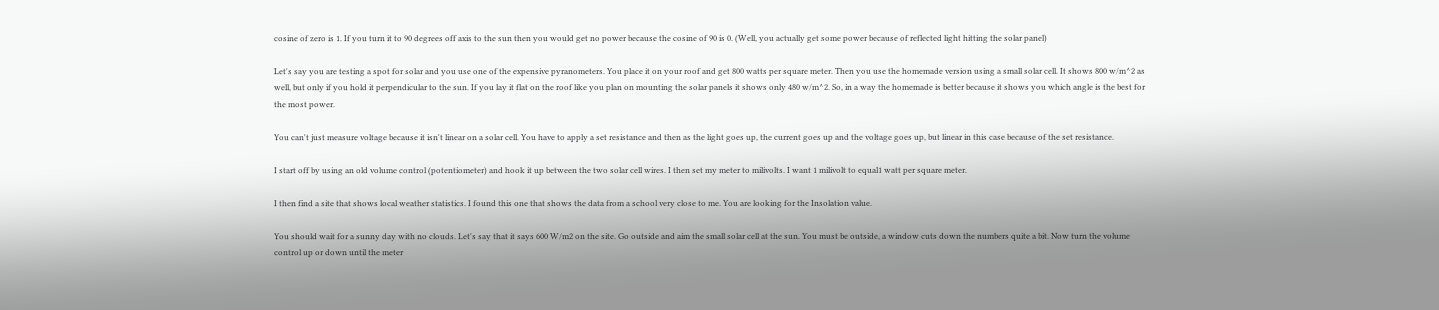cosine of zero is 1. If you turn it to 90 degrees off axis to the sun then you would get no power because the cosine of 90 is 0. (Well, you actually get some power because of reflected light hitting the solar panel)

Let's say you are testing a spot for solar and you use one of the expensive pyranometers. You place it on your roof and get 800 watts per square meter. Then you use the homemade version using a small solar cell. It shows 800 w/m^2 as well, but only if you hold it perpendicular to the sun. If you lay it flat on the roof like you plan on mounting the solar panels it shows only 480 w/m^2. So, in a way the homemade is better because it shows you which angle is the best for the most power.

You can't just measure voltage because it isn't linear on a solar cell. You have to apply a set resistance and then as the light goes up, the current goes up and the voltage goes up, but linear in this case because of the set resistance.

I start off by using an old volume control (potentiometer) and hook it up between the two solar cell wires. I then set my meter to milivolts. I want 1 milivolt to equal1 watt per square meter.

I then find a site that shows local weather statistics. I found this one that shows the data from a school very close to me. You are looking for the Insolation value.

You should wait for a sunny day with no clouds. Let's say that it says 600 W/m2 on the site. Go outside and aim the small solar cell at the sun. You must be outside, a window cuts down the numbers quite a bit. Now turn the volume control up or down until the meter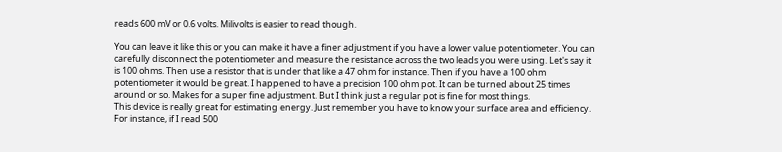reads 600 mV or 0.6 volts. Milivolts is easier to read though.

You can leave it like this or you can make it have a finer adjustment if you have a lower value potentiometer. You can carefully disconnect the potentiometer and measure the resistance across the two leads you were using. Let's say it is 100 ohms. Then use a resistor that is under that like a 47 ohm for instance. Then if you have a 100 ohm potentiometer it would be great. I happened to have a precision 100 ohm pot. It can be turned about 25 times around or so. Makes for a super fine adjustment. But I think just a regular pot is fine for most things.
This device is really great for estimating energy. Just remember you have to know your surface area and efficiency. For instance, if I read 500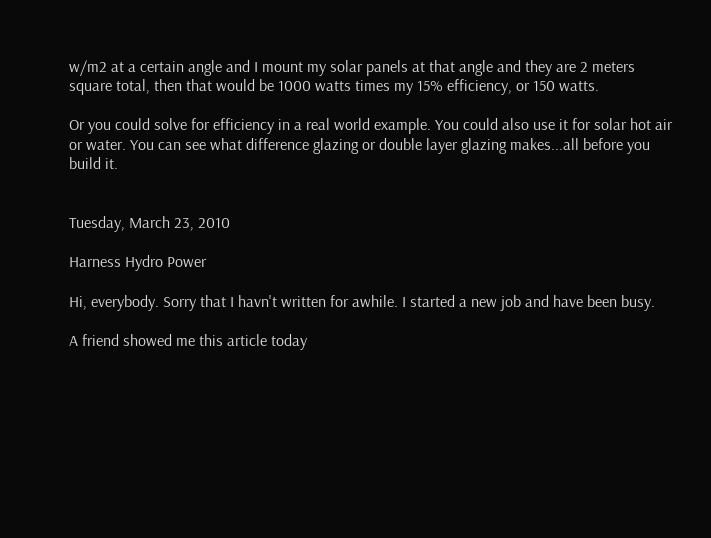w/m2 at a certain angle and I mount my solar panels at that angle and they are 2 meters square total, then that would be 1000 watts times my 15% efficiency, or 150 watts.

Or you could solve for efficiency in a real world example. You could also use it for solar hot air or water. You can see what difference glazing or double layer glazing makes...all before you build it.


Tuesday, March 23, 2010

Harness Hydro Power

Hi, everybody. Sorry that I havn't written for awhile. I started a new job and have been busy.

A friend showed me this article today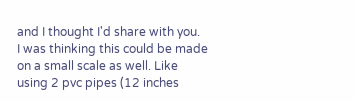and I thought I'd share with you.
I was thinking this could be made on a small scale as well. Like using 2 pvc pipes (12 inches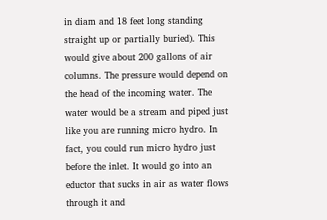in diam and 18 feet long standing straight up or partially buried). This would give about 200 gallons of air columns. The pressure would depend on the head of the incoming water. The water would be a stream and piped just like you are running micro hydro. In fact, you could run micro hydro just before the inlet. It would go into an eductor that sucks in air as water flows through it and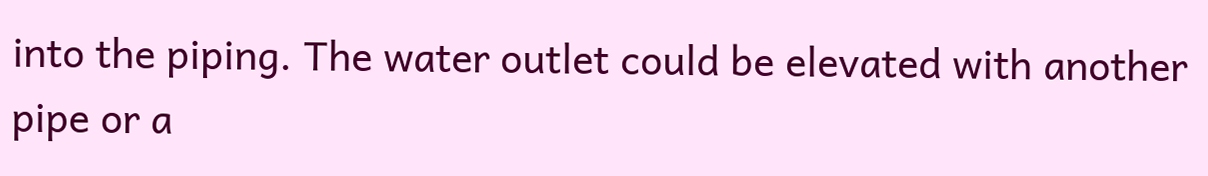into the piping. The water outlet could be elevated with another pipe or a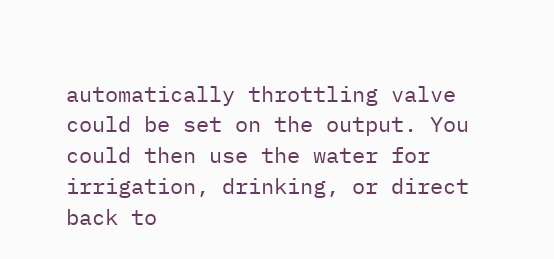automatically throttling valve could be set on the output. You could then use the water for irrigation, drinking, or direct back to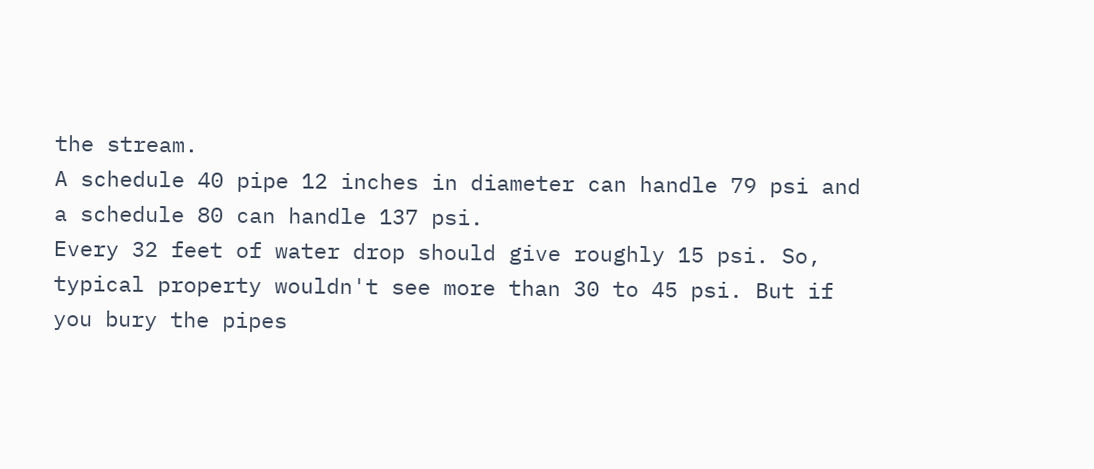the stream.
A schedule 40 pipe 12 inches in diameter can handle 79 psi and a schedule 80 can handle 137 psi.
Every 32 feet of water drop should give roughly 15 psi. So, typical property wouldn't see more than 30 to 45 psi. But if you bury the pipes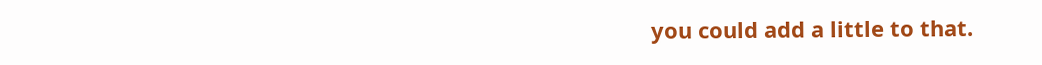you could add a little to that.